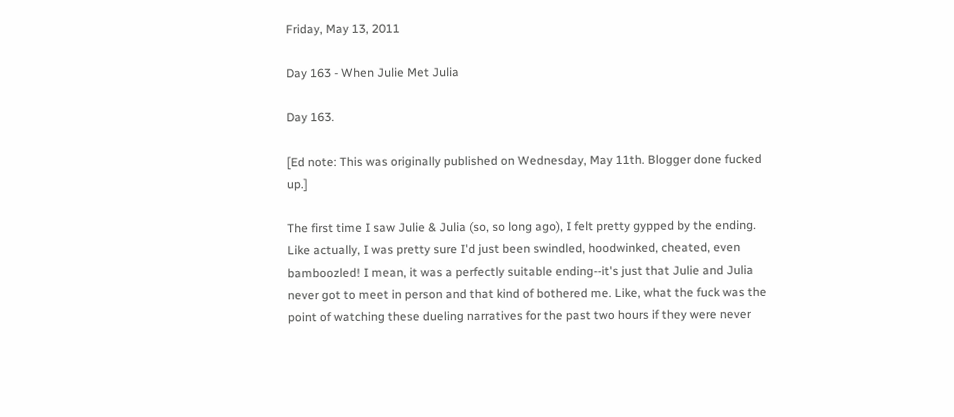Friday, May 13, 2011

Day 163 - When Julie Met Julia

Day 163.

[Ed note: This was originally published on Wednesday, May 11th. Blogger done fucked up.]

The first time I saw Julie & Julia (so, so long ago), I felt pretty gypped by the ending. Like actually, I was pretty sure I'd just been swindled, hoodwinked, cheated, even bamboozled! I mean, it was a perfectly suitable ending--it's just that Julie and Julia never got to meet in person and that kind of bothered me. Like, what the fuck was the point of watching these dueling narratives for the past two hours if they were never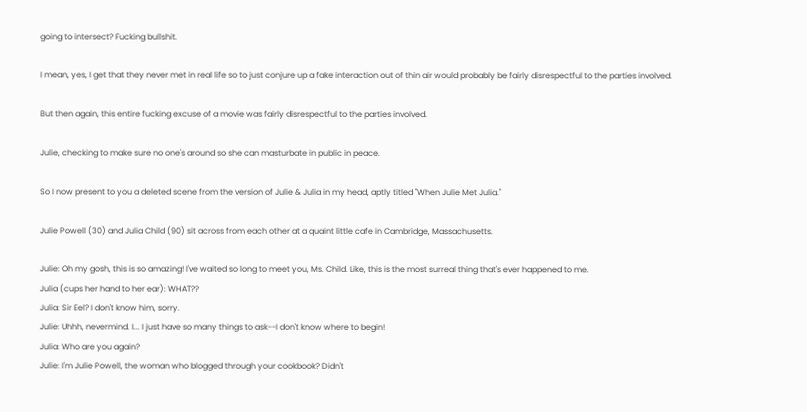going to intersect? Fucking bullshit.

I mean, yes, I get that they never met in real life so to just conjure up a fake interaction out of thin air would probably be fairly disrespectful to the parties involved.

But then again, this entire fucking excuse of a movie was fairly disrespectful to the parties involved.

Julie, checking to make sure no one's around so she can masturbate in public in peace.

So I now present to you a deleted scene from the version of Julie & Julia in my head, aptly titled "When Julie Met Julia."

Julie Powell (30) and Julia Child (90) sit across from each other at a quaint little cafe in Cambridge, Massachusetts.

Julie: Oh my gosh, this is so amazing! I've waited so long to meet you, Ms. Child. Like, this is the most surreal thing that's ever happened to me.
Julia (cups her hand to her ear): WHAT??
Julia: Sir Eel? I don't know him, sorry.
Julie: Uhhh, nevermind. I... I just have so many things to ask--I don't know where to begin!
Julia: Who are you again?
Julie: I'm Julie Powell, the woman who blogged through your cookbook? Didn't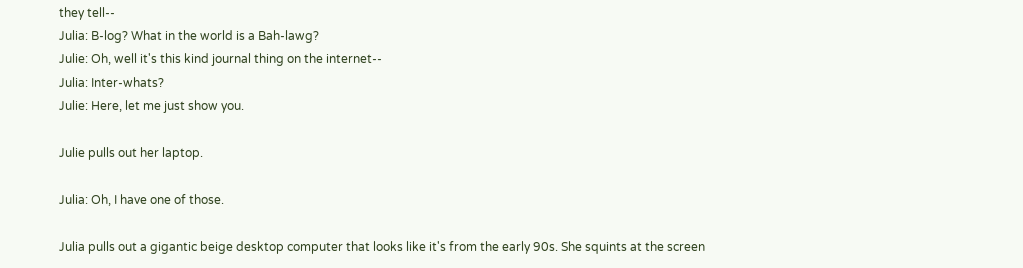they tell--
Julia: B-log? What in the world is a Bah-lawg?
Julie: Oh, well it's this kind journal thing on the internet--
Julia: Inter-whats?
Julie: Here, let me just show you.

Julie pulls out her laptop.

Julia: Oh, I have one of those.

Julia pulls out a gigantic beige desktop computer that looks like it's from the early 90s. She squints at the screen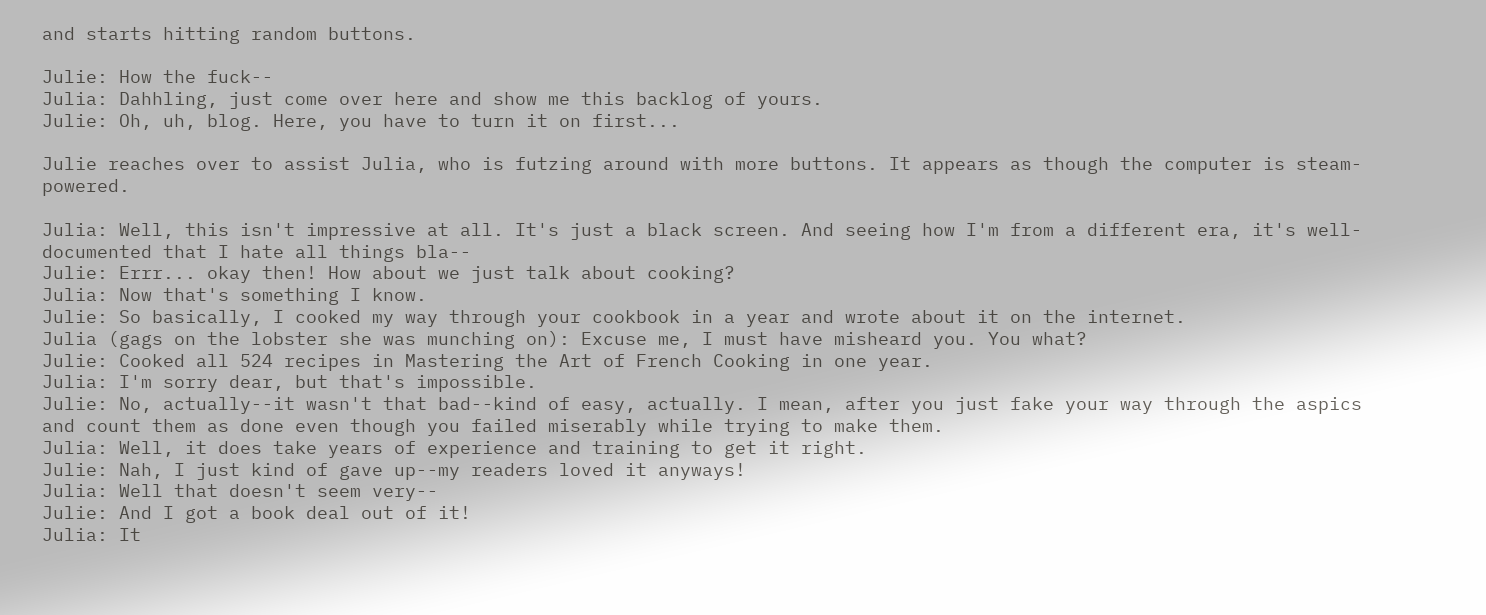and starts hitting random buttons.

Julie: How the fuck--
Julia: Dahhling, just come over here and show me this backlog of yours.
Julie: Oh, uh, blog. Here, you have to turn it on first...

Julie reaches over to assist Julia, who is futzing around with more buttons. It appears as though the computer is steam-powered.

Julia: Well, this isn't impressive at all. It's just a black screen. And seeing how I'm from a different era, it's well-documented that I hate all things bla--
Julie: Errr... okay then! How about we just talk about cooking?
Julia: Now that's something I know.
Julie: So basically, I cooked my way through your cookbook in a year and wrote about it on the internet.
Julia (gags on the lobster she was munching on): Excuse me, I must have misheard you. You what?
Julie: Cooked all 524 recipes in Mastering the Art of French Cooking in one year.
Julia: I'm sorry dear, but that's impossible.
Julie: No, actually--it wasn't that bad--kind of easy, actually. I mean, after you just fake your way through the aspics and count them as done even though you failed miserably while trying to make them.
Julia: Well, it does take years of experience and training to get it right.
Julie: Nah, I just kind of gave up--my readers loved it anyways!
Julia: Well that doesn't seem very--
Julie: And I got a book deal out of it!
Julia: It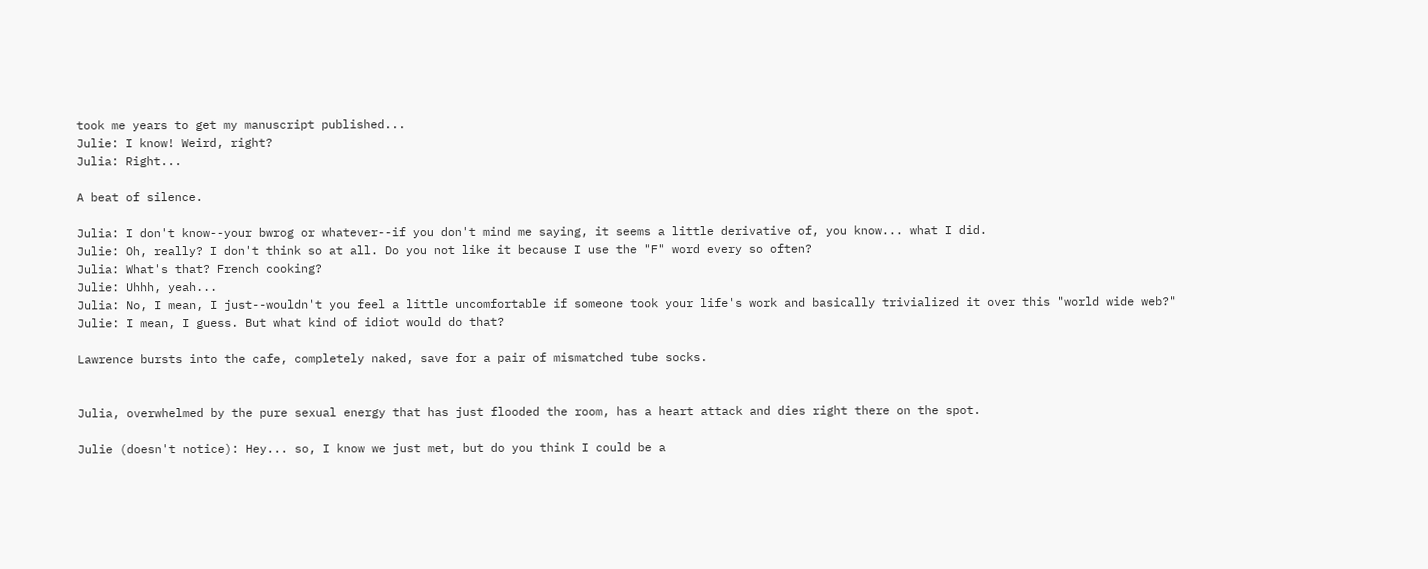took me years to get my manuscript published...
Julie: I know! Weird, right?
Julia: Right...

A beat of silence.

Julia: I don't know--your bwrog or whatever--if you don't mind me saying, it seems a little derivative of, you know... what I did.
Julie: Oh, really? I don't think so at all. Do you not like it because I use the "F" word every so often?
Julia: What's that? French cooking?
Julie: Uhhh, yeah...
Julia: No, I mean, I just--wouldn't you feel a little uncomfortable if someone took your life's work and basically trivialized it over this "world wide web?"
Julie: I mean, I guess. But what kind of idiot would do that?

Lawrence bursts into the cafe, completely naked, save for a pair of mismatched tube socks.


Julia, overwhelmed by the pure sexual energy that has just flooded the room, has a heart attack and dies right there on the spot.

Julie (doesn't notice): Hey... so, I know we just met, but do you think I could be a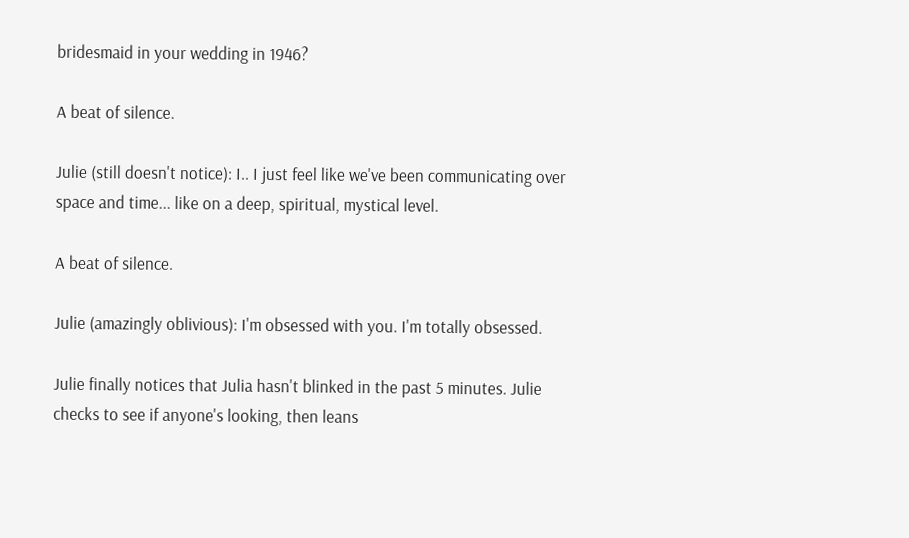bridesmaid in your wedding in 1946?

A beat of silence.

Julie (still doesn't notice): I.. I just feel like we've been communicating over space and time... like on a deep, spiritual, mystical level.

A beat of silence.

Julie (amazingly oblivious): I'm obsessed with you. I'm totally obsessed.

Julie finally notices that Julia hasn't blinked in the past 5 minutes. Julie checks to see if anyone's looking, then leans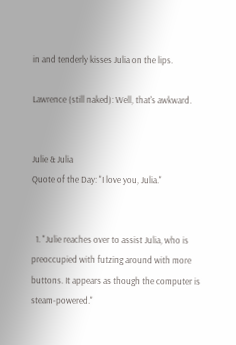in and tenderly kisses Julia on the lips.

Lawrence (still naked): Well, that's awkward.


Julie & Julia
Quote of the Day: "I love you, Julia."


  1. "Julie reaches over to assist Julia, who is preoccupied with futzing around with more buttons. It appears as though the computer is steam-powered."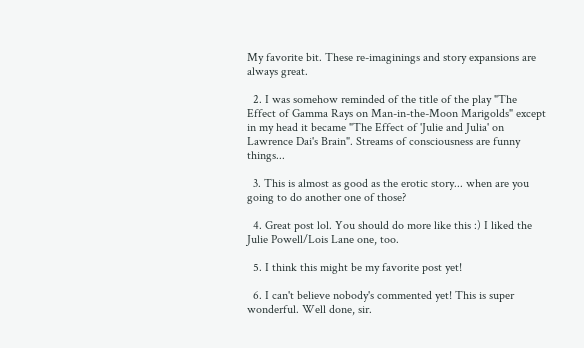My favorite bit. These re-imaginings and story expansions are always great.

  2. I was somehow reminded of the title of the play "The Effect of Gamma Rays on Man-in-the-Moon Marigolds" except in my head it became "The Effect of 'Julie and Julia' on Lawrence Dai's Brain". Streams of consciousness are funny things...

  3. This is almost as good as the erotic story... when are you going to do another one of those?

  4. Great post lol. You should do more like this :) I liked the Julie Powell/Lois Lane one, too.

  5. I think this might be my favorite post yet!

  6. I can't believe nobody's commented yet! This is super wonderful. Well done, sir.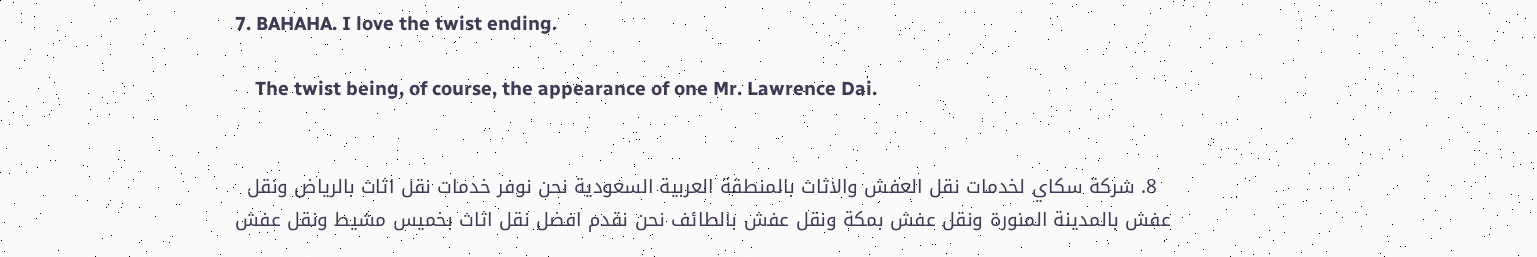7. BAHAHA. I love the twist ending.

    The twist being, of course, the appearance of one Mr. Lawrence Dai.


  8. شركة سكاي لخدمات نقل العفش والاثاث بالمنطقة العربية السعودية نحن نوفر خدمات نقل اثاث بالرياض ونقل عفش بالمدينة المنورة ونقل عفش بمكة ونقل عفش بالطائف نحن نقدم افضل نقل اثاث بخميس مشيط ونقل عفش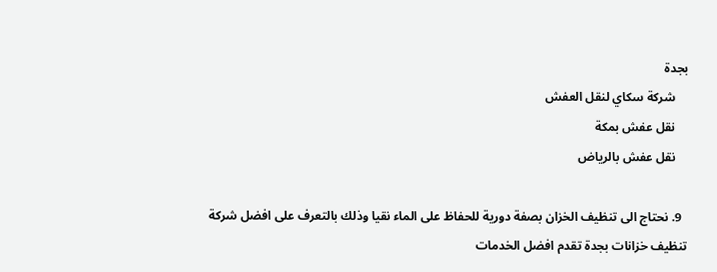بجدة
    شركة سكاي لنقل العفش
    نقل عفش بمكة
    نقل عفش بالرياض

  9. نحتاج الى تنظيف الخزان بصفة دورية للحفاظ على الماء نقيا وذلك بالتعرف على افضل شركة تنظيف خزانات بجدة تقدم افضل الخدمات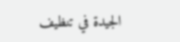الجيدة في تنظيف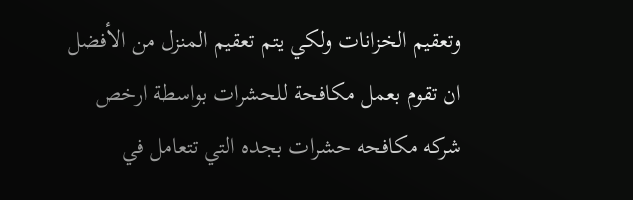وتعقيم الخزانات ولكي يتم تعقيم المنزل من الأفضل ان تقوم بعمل مكافحة للحشرات بواسطة ارخص شركه مكافحه حشرات بجده التي تتعامل في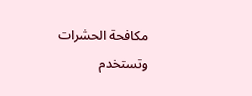مكافحة الحشرات وتستخدم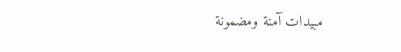مبيدات آمنة ومضمونة